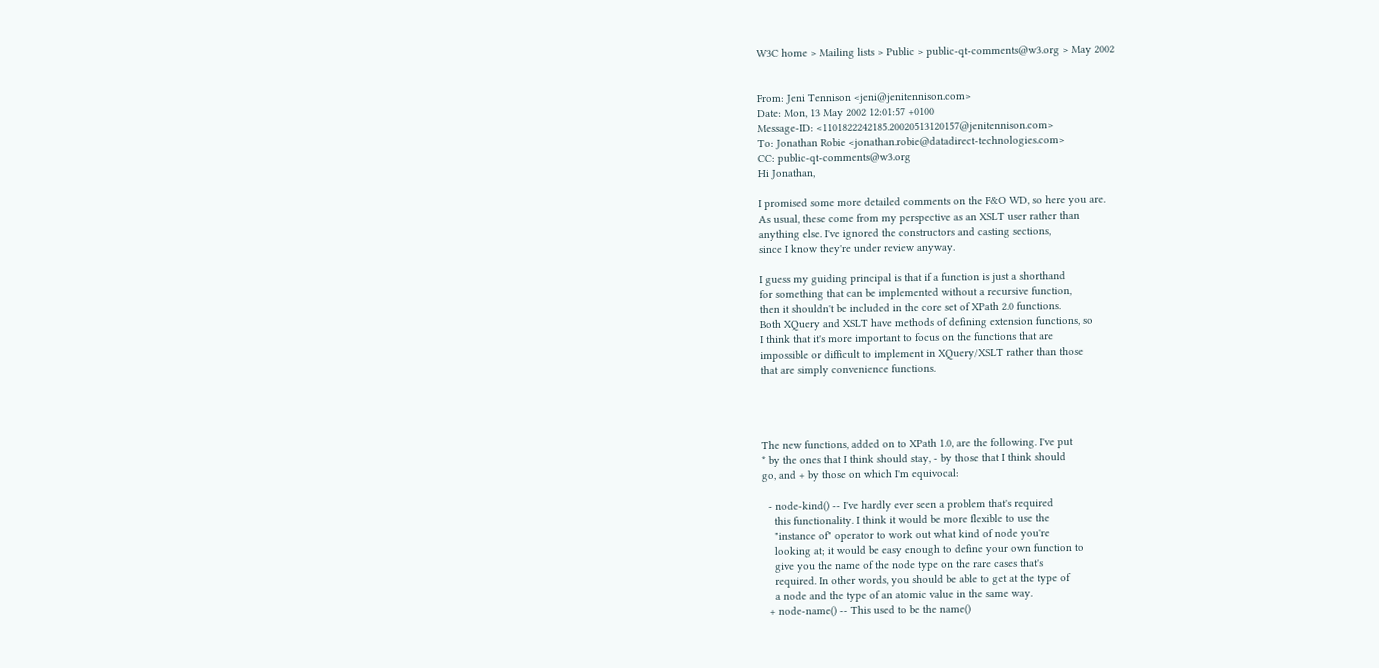W3C home > Mailing lists > Public > public-qt-comments@w3.org > May 2002


From: Jeni Tennison <jeni@jenitennison.com>
Date: Mon, 13 May 2002 12:01:57 +0100
Message-ID: <1101822242185.20020513120157@jenitennison.com>
To: Jonathan Robie <jonathan.robie@datadirect-technologies.com>
CC: public-qt-comments@w3.org
Hi Jonathan,

I promised some more detailed comments on the F&O WD, so here you are.
As usual, these come from my perspective as an XSLT user rather than
anything else. I've ignored the constructors and casting sections,
since I know they're under review anyway.

I guess my guiding principal is that if a function is just a shorthand
for something that can be implemented without a recursive function,
then it shouldn't be included in the core set of XPath 2.0 functions.
Both XQuery and XSLT have methods of defining extension functions, so
I think that it's more important to focus on the functions that are
impossible or difficult to implement in XQuery/XSLT rather than those
that are simply convenience functions.




The new functions, added on to XPath 1.0, are the following. I've put
* by the ones that I think should stay, - by those that I think should
go, and + by those on which I'm equivocal:

  - node-kind() -- I've hardly ever seen a problem that's required
    this functionality. I think it would be more flexible to use the
    "instance of" operator to work out what kind of node you're
    looking at; it would be easy enough to define your own function to
    give you the name of the node type on the rare cases that's
    required. In other words, you should be able to get at the type of
    a node and the type of an atomic value in the same way.
  + node-name() -- This used to be the name()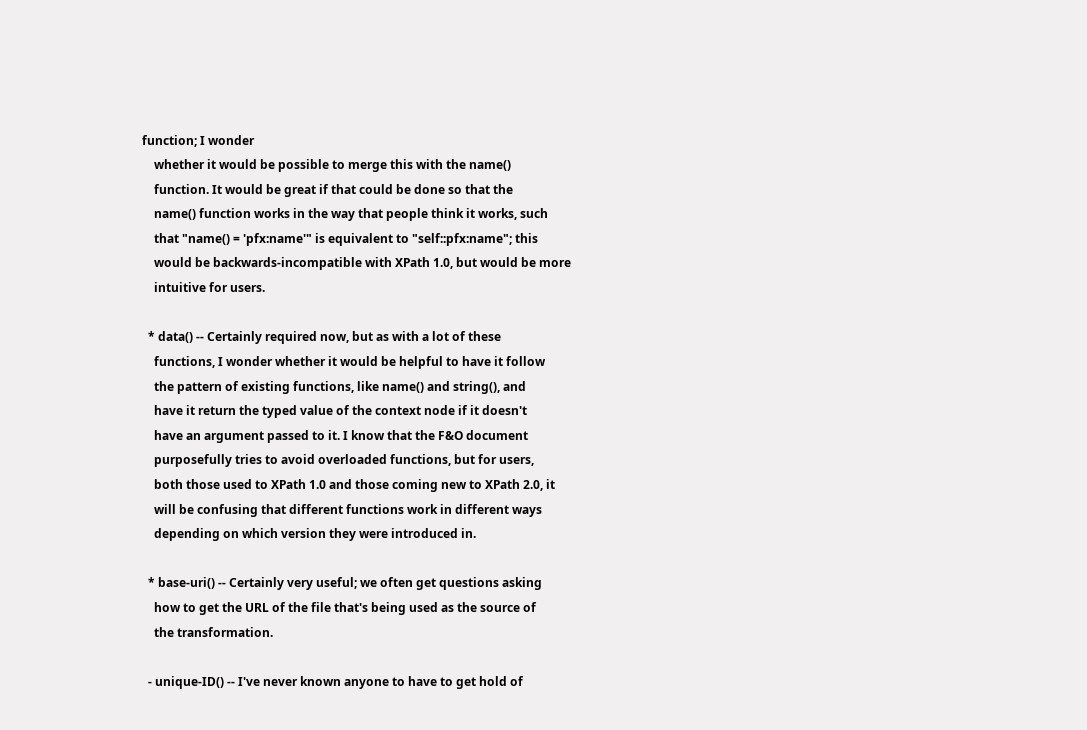function; I wonder
    whether it would be possible to merge this with the name()
    function. It would be great if that could be done so that the
    name() function works in the way that people think it works, such
    that "name() = 'pfx:name'" is equivalent to "self::pfx:name"; this
    would be backwards-incompatible with XPath 1.0, but would be more
    intuitive for users.

  * data() -- Certainly required now, but as with a lot of these
    functions, I wonder whether it would be helpful to have it follow
    the pattern of existing functions, like name() and string(), and
    have it return the typed value of the context node if it doesn't
    have an argument passed to it. I know that the F&O document
    purposefully tries to avoid overloaded functions, but for users,
    both those used to XPath 1.0 and those coming new to XPath 2.0, it
    will be confusing that different functions work in different ways
    depending on which version they were introduced in.

  * base-uri() -- Certainly very useful; we often get questions asking
    how to get the URL of the file that's being used as the source of
    the transformation.

  - unique-ID() -- I've never known anyone to have to get hold of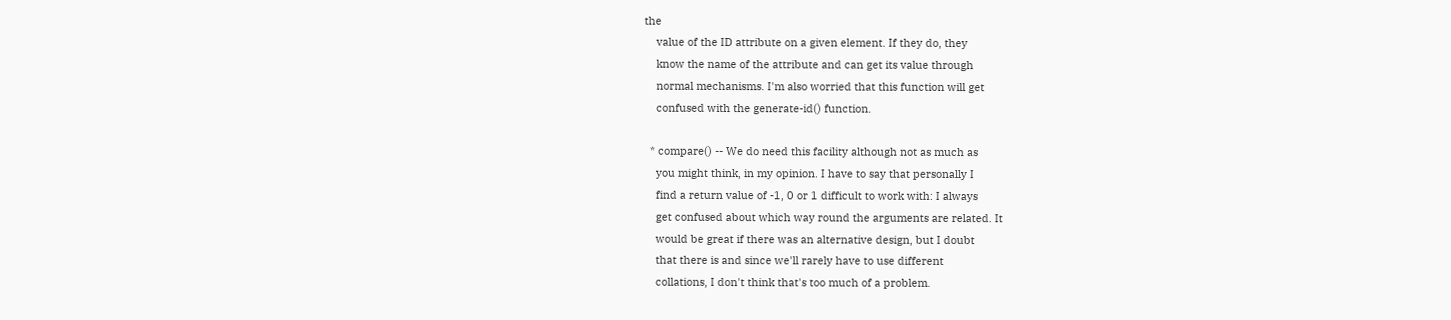the
    value of the ID attribute on a given element. If they do, they
    know the name of the attribute and can get its value through
    normal mechanisms. I'm also worried that this function will get
    confused with the generate-id() function.

  * compare() -- We do need this facility although not as much as
    you might think, in my opinion. I have to say that personally I
    find a return value of -1, 0 or 1 difficult to work with: I always
    get confused about which way round the arguments are related. It
    would be great if there was an alternative design, but I doubt
    that there is and since we'll rarely have to use different
    collations, I don't think that's too much of a problem.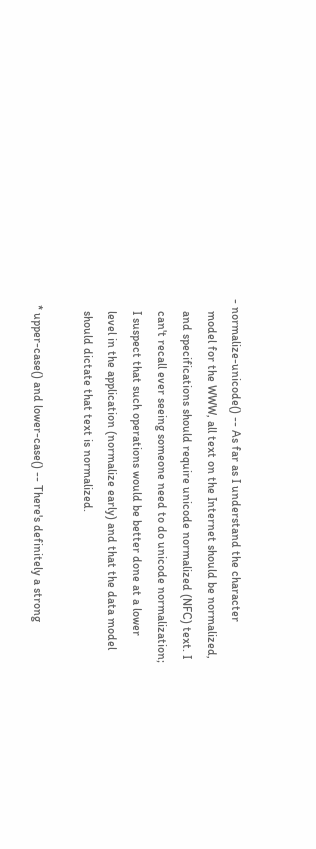- normalize-unicode() -- As far as I understand the character
    model for the WWW, all text on the Internet should be normalized,
    and specifications should require unicode normalized (NFC) text. I
    can't recall ever seeing someone need to do unicode normalization;
    I suspect that such operations would be better done at a lower
    level in the application (normalize early) and that the data model
    should dictate that text is normalized.

  * upper-case() and lower-case() -- There's definitely a strong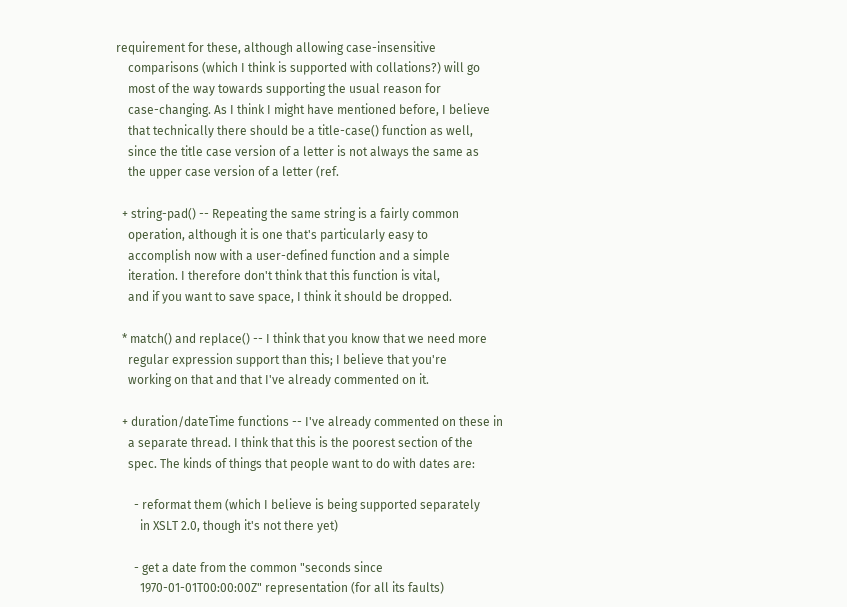requirement for these, although allowing case-insensitive
    comparisons (which I think is supported with collations?) will go
    most of the way towards supporting the usual reason for
    case-changing. As I think I might have mentioned before, I believe
    that technically there should be a title-case() function as well,
    since the title case version of a letter is not always the same as
    the upper case version of a letter (ref.

  + string-pad() -- Repeating the same string is a fairly common
    operation, although it is one that's particularly easy to
    accomplish now with a user-defined function and a simple
    iteration. I therefore don't think that this function is vital,
    and if you want to save space, I think it should be dropped.

  * match() and replace() -- I think that you know that we need more
    regular expression support than this; I believe that you're
    working on that and that I've already commented on it.

  + duration/dateTime functions -- I've already commented on these in
    a separate thread. I think that this is the poorest section of the
    spec. The kinds of things that people want to do with dates are:

      - reformat them (which I believe is being supported separately
        in XSLT 2.0, though it's not there yet)

      - get a date from the common "seconds since
        1970-01-01T00:00:00Z" representation (for all its faults)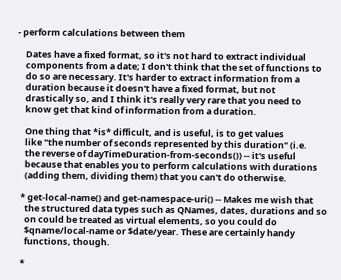- perform calculations between them

    Dates have a fixed format, so it's not hard to extract individual
    components from a date; I don't think that the set of functions to
    do so are necessary. It's harder to extract information from a
    duration because it doesn't have a fixed format, but not
    drastically so, and I think it's really very rare that you need to
    know get that kind of information from a duration.

    One thing that *is* difficult, and is useful, is to get values
    like "the number of seconds represented by this duration" (i.e.
    the reverse of dayTimeDuration-from-seconds()) -- it's useful
    because that enables you to perform calculations with durations
    (adding them, dividing them) that you can't do otherwise.

  * get-local-name() and get-namespace-uri() -- Makes me wish that
    the structured data types such as QNames, dates, durations and so
    on could be treated as virtual elements, so you could do
    $qname/local-name or $date/year. These are certainly handy
    functions, though.

  *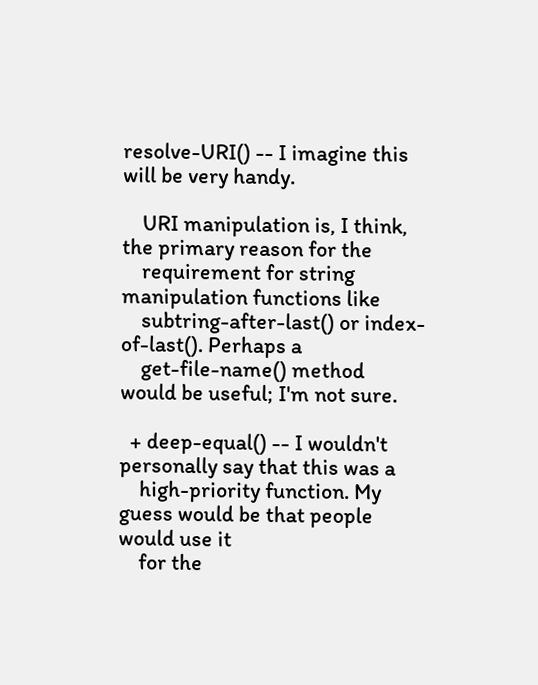resolve-URI() -- I imagine this will be very handy.

    URI manipulation is, I think, the primary reason for the
    requirement for string manipulation functions like
    subtring-after-last() or index-of-last(). Perhaps a
    get-file-name() method would be useful; I'm not sure.

  + deep-equal() -- I wouldn't personally say that this was a
    high-priority function. My guess would be that people would use it
    for the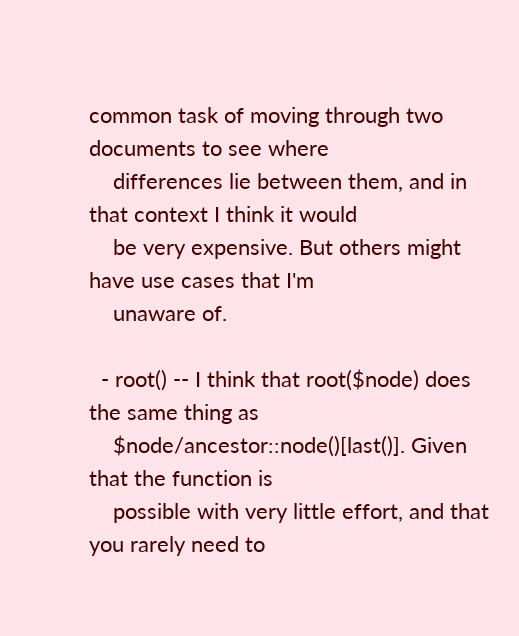common task of moving through two documents to see where
    differences lie between them, and in that context I think it would
    be very expensive. But others might have use cases that I'm
    unaware of.

  - root() -- I think that root($node) does the same thing as
    $node/ancestor::node()[last()]. Given that the function is
    possible with very little effort, and that you rarely need to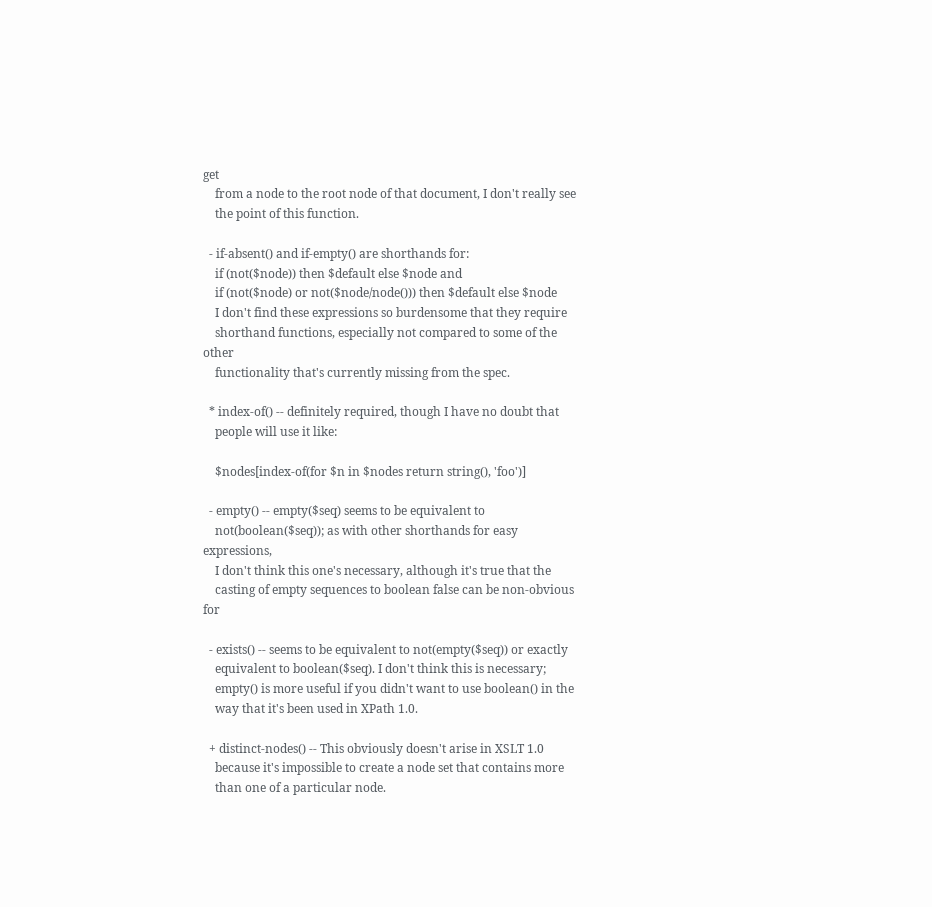get
    from a node to the root node of that document, I don't really see
    the point of this function.

  - if-absent() and if-empty() are shorthands for:
    if (not($node)) then $default else $node and
    if (not($node) or not($node/node())) then $default else $node
    I don't find these expressions so burdensome that they require
    shorthand functions, especially not compared to some of the other
    functionality that's currently missing from the spec.

  * index-of() -- definitely required, though I have no doubt that
    people will use it like:

    $nodes[index-of(for $n in $nodes return string(), 'foo')]

  - empty() -- empty($seq) seems to be equivalent to
    not(boolean($seq)); as with other shorthands for easy expressions,
    I don't think this one's necessary, although it's true that the
    casting of empty sequences to boolean false can be non-obvious for

  - exists() -- seems to be equivalent to not(empty($seq)) or exactly
    equivalent to boolean($seq). I don't think this is necessary;
    empty() is more useful if you didn't want to use boolean() in the
    way that it's been used in XPath 1.0.

  + distinct-nodes() -- This obviously doesn't arise in XSLT 1.0
    because it's impossible to create a node set that contains more
    than one of a particular node.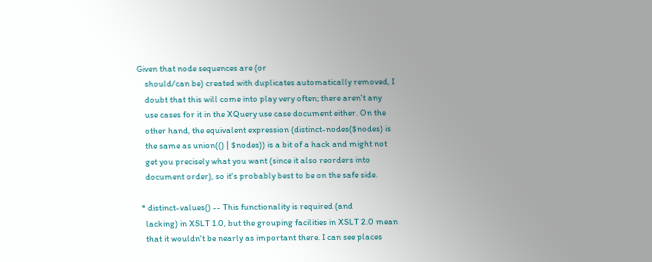Given that node sequences are (or
    should/can be) created with duplicates automatically removed, I
    doubt that this will come into play very often; there aren't any
    use cases for it in the XQuery use case document either. On the
    other hand, the equivalent expression (distinct-nodes($nodes) is
    the same as union(() | $nodes)) is a bit of a hack and might not
    get you precisely what you want (since it also reorders into
    document order), so it's probably best to be on the safe side.

  * distinct-values() -- This functionality is required (and
    lacking) in XSLT 1.0, but the grouping facilities in XSLT 2.0 mean
    that it wouldn't be nearly as important there. I can see places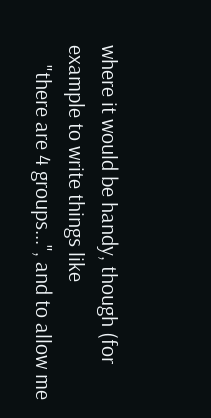where it would be handy, though (for example to write things like
    "there are 4 groups...", and to allow me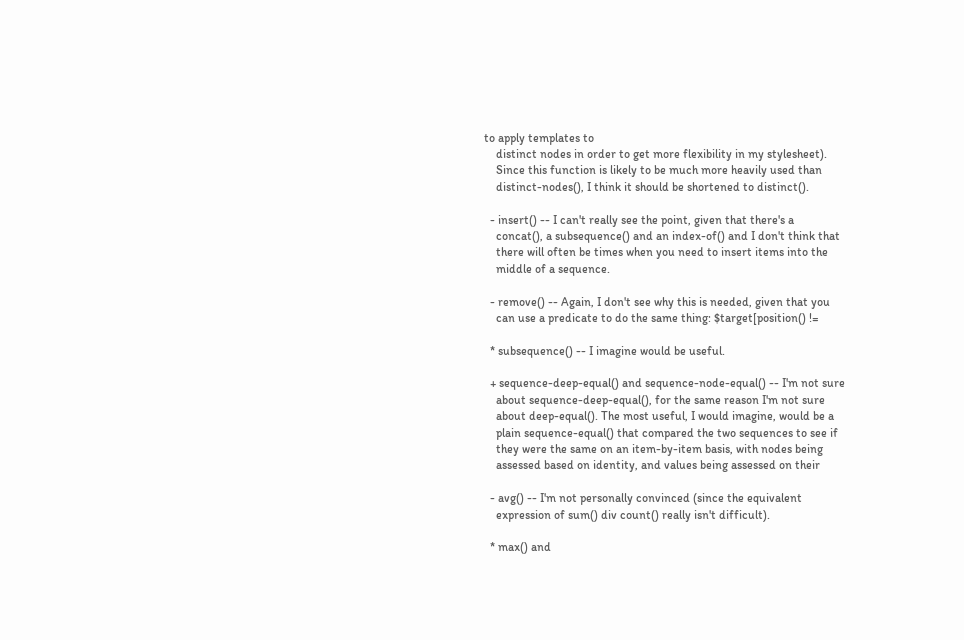to apply templates to
    distinct nodes in order to get more flexibility in my stylesheet).
    Since this function is likely to be much more heavily used than
    distinct-nodes(), I think it should be shortened to distinct().

  - insert() -- I can't really see the point, given that there's a
    concat(), a subsequence() and an index-of() and I don't think that
    there will often be times when you need to insert items into the
    middle of a sequence.

  - remove() -- Again, I don't see why this is needed, given that you
    can use a predicate to do the same thing: $target[position() !=

  * subsequence() -- I imagine would be useful.

  + sequence-deep-equal() and sequence-node-equal() -- I'm not sure
    about sequence-deep-equal(), for the same reason I'm not sure
    about deep-equal(). The most useful, I would imagine, would be a
    plain sequence-equal() that compared the two sequences to see if
    they were the same on an item-by-item basis, with nodes being
    assessed based on identity, and values being assessed on their

  - avg() -- I'm not personally convinced (since the equivalent
    expression of sum() div count() really isn't difficult).

  * max() and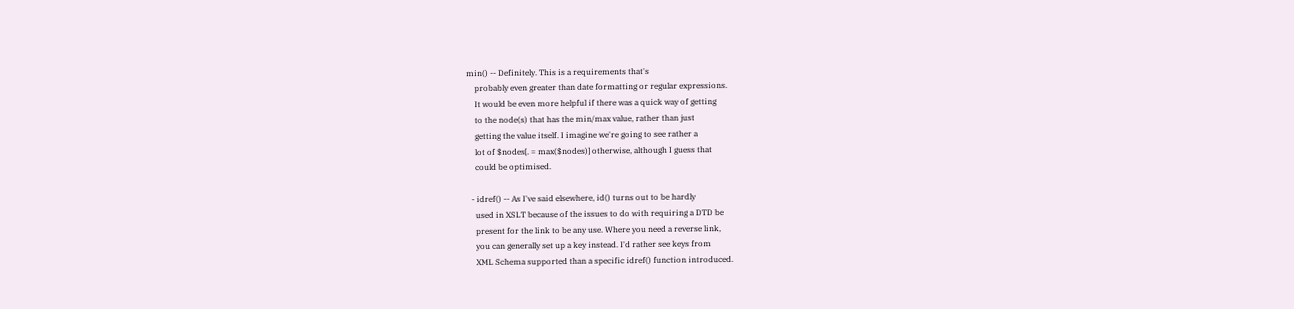min() -- Definitely. This is a requirements that's
    probably even greater than date formatting or regular expressions.
    It would be even more helpful if there was a quick way of getting
    to the node(s) that has the min/max value, rather than just
    getting the value itself. I imagine we're going to see rather a
    lot of $nodes[. = max($nodes)] otherwise, although I guess that
    could be optimised.

  - idref() -- As I've said elsewhere, id() turns out to be hardly
    used in XSLT because of the issues to do with requiring a DTD be
    present for the link to be any use. Where you need a reverse link,
    you can generally set up a key instead. I'd rather see keys from
    XML Schema supported than a specific idref() function introduced.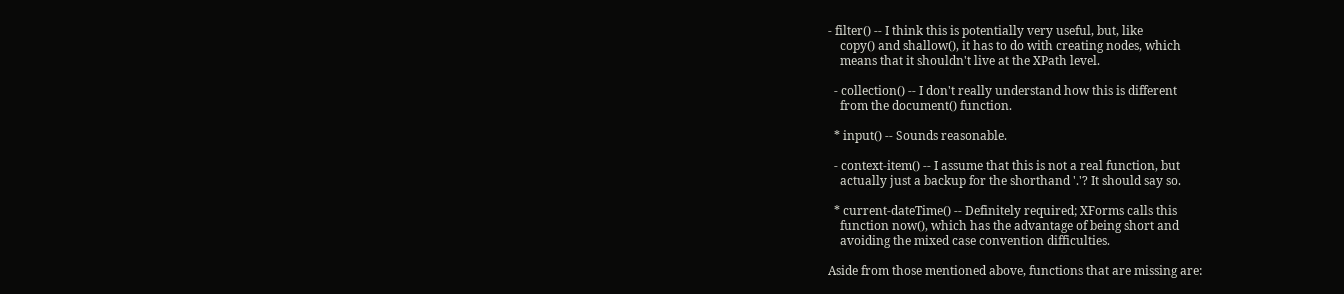- filter() -- I think this is potentially very useful, but, like
    copy() and shallow(), it has to do with creating nodes, which
    means that it shouldn't live at the XPath level.

  - collection() -- I don't really understand how this is different
    from the document() function.

  * input() -- Sounds reasonable.

  - context-item() -- I assume that this is not a real function, but
    actually just a backup for the shorthand '.'? It should say so.

  * current-dateTime() -- Definitely required; XForms calls this
    function now(), which has the advantage of being short and
    avoiding the mixed case convention difficulties.

Aside from those mentioned above, functions that are missing are: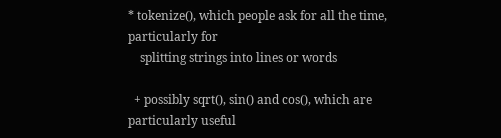* tokenize(), which people ask for all the time, particularly for
    splitting strings into lines or words

  + possibly sqrt(), sin() and cos(), which are particularly useful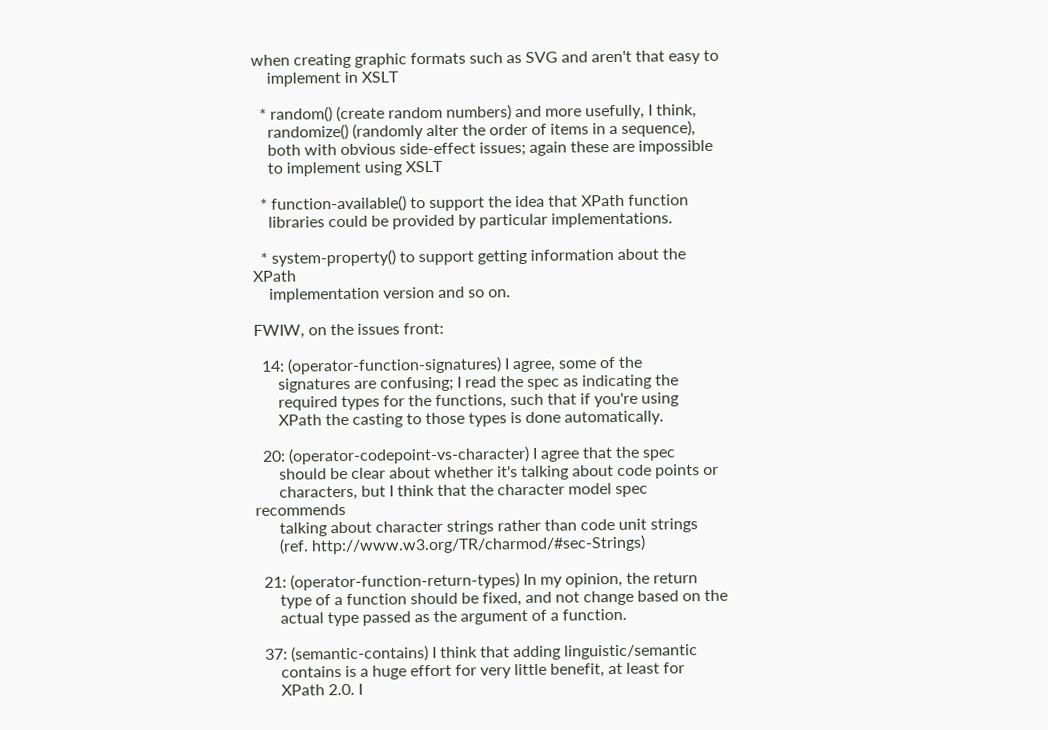when creating graphic formats such as SVG and aren't that easy to
    implement in XSLT

  * random() (create random numbers) and more usefully, I think,
    randomize() (randomly alter the order of items in a sequence),
    both with obvious side-effect issues; again these are impossible
    to implement using XSLT

  * function-available() to support the idea that XPath function
    libraries could be provided by particular implementations.

  * system-property() to support getting information about the XPath
    implementation version and so on.

FWIW, on the issues front:

  14: (operator-function-signatures) I agree, some of the
      signatures are confusing; I read the spec as indicating the
      required types for the functions, such that if you're using
      XPath the casting to those types is done automatically.

  20: (operator-codepoint-vs-character) I agree that the spec
      should be clear about whether it's talking about code points or
      characters, but I think that the character model spec recommends
      talking about character strings rather than code unit strings
      (ref. http://www.w3.org/TR/charmod/#sec-Strings)

  21: (operator-function-return-types) In my opinion, the return
      type of a function should be fixed, and not change based on the
      actual type passed as the argument of a function.

  37: (semantic-contains) I think that adding linguistic/semantic
      contains is a huge effort for very little benefit, at least for
      XPath 2.0. I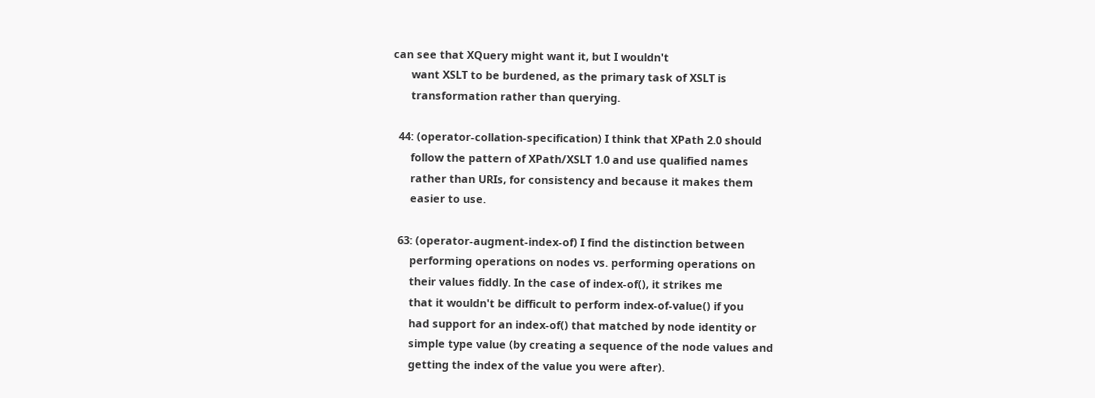can see that XQuery might want it, but I wouldn't
      want XSLT to be burdened, as the primary task of XSLT is
      transformation rather than querying.

  44: (operator-collation-specification) I think that XPath 2.0 should
      follow the pattern of XPath/XSLT 1.0 and use qualified names
      rather than URIs, for consistency and because it makes them
      easier to use.

  63: (operator-augment-index-of) I find the distinction between
      performing operations on nodes vs. performing operations on
      their values fiddly. In the case of index-of(), it strikes me
      that it wouldn't be difficult to perform index-of-value() if you
      had support for an index-of() that matched by node identity or
      simple type value (by creating a sequence of the node values and
      getting the index of the value you were after).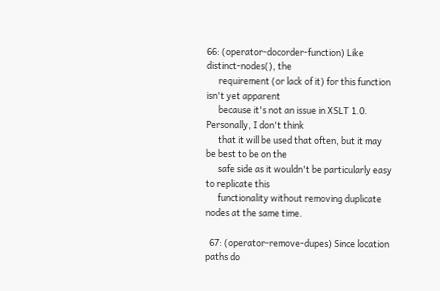66: (operator-docorder-function) Like distinct-nodes(), the
      requirement (or lack of it) for this function isn't yet apparent
      because it's not an issue in XSLT 1.0. Personally, I don't think
      that it will be used that often, but it may be best to be on the
      safe side as it wouldn't be particularly easy to replicate this
      functionality without removing duplicate nodes at the same time.

  67: (operator-remove-dupes) Since location paths do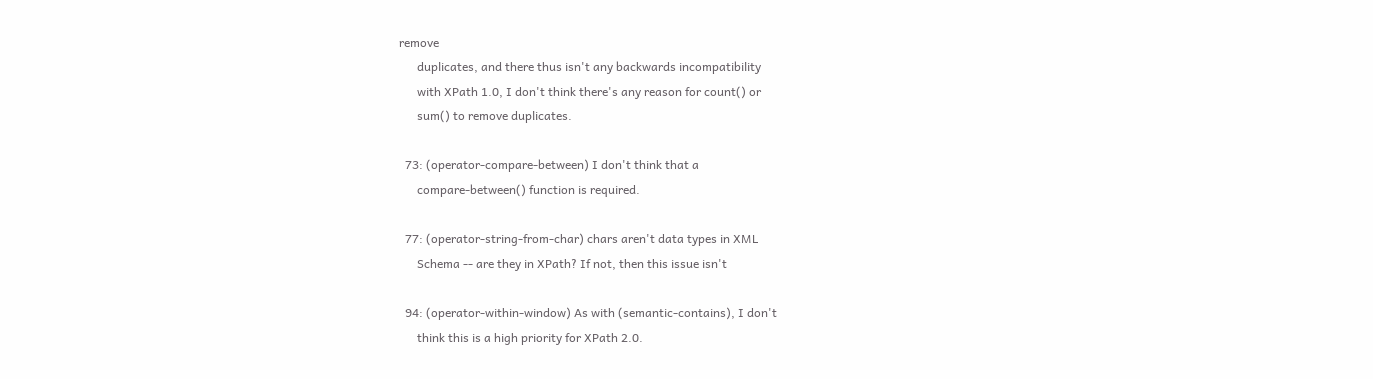remove
      duplicates, and there thus isn't any backwards incompatibility
      with XPath 1.0, I don't think there's any reason for count() or
      sum() to remove duplicates.

  73: (operator-compare-between) I don't think that a
      compare-between() function is required.

  77: (operator-string-from-char) chars aren't data types in XML
      Schema -- are they in XPath? If not, then this issue isn't

  94: (operator-within-window) As with (semantic-contains), I don't
      think this is a high priority for XPath 2.0.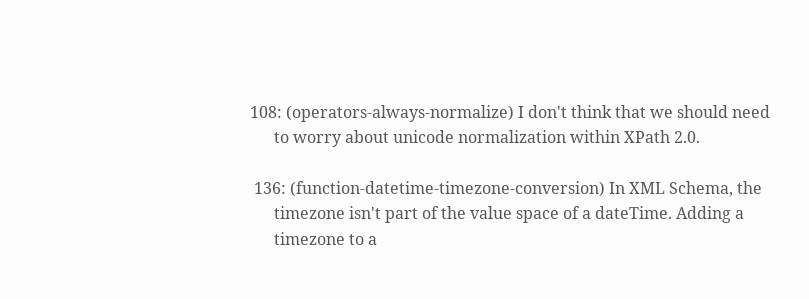108: (operators-always-normalize) I don't think that we should need
      to worry about unicode normalization within XPath 2.0.

 136: (function-datetime-timezone-conversion) In XML Schema, the
      timezone isn't part of the value space of a dateTime. Adding a
      timezone to a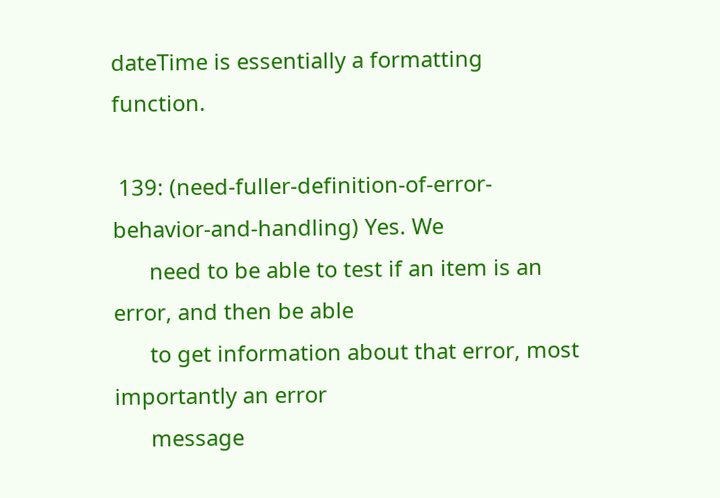dateTime is essentially a formatting function.

 139: (need-fuller-definition-of-error-behavior-and-handling) Yes. We
      need to be able to test if an item is an error, and then be able
      to get information about that error, most importantly an error
      message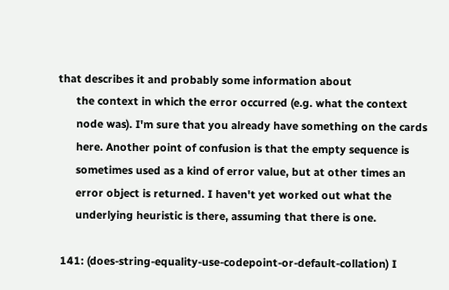that describes it and probably some information about
      the context in which the error occurred (e.g. what the context
      node was). I'm sure that you already have something on the cards
      here. Another point of confusion is that the empty sequence is
      sometimes used as a kind of error value, but at other times an
      error object is returned. I haven't yet worked out what the
      underlying heuristic is there, assuming that there is one.

 141: (does-string-equality-use-codepoint-or-default-collation) I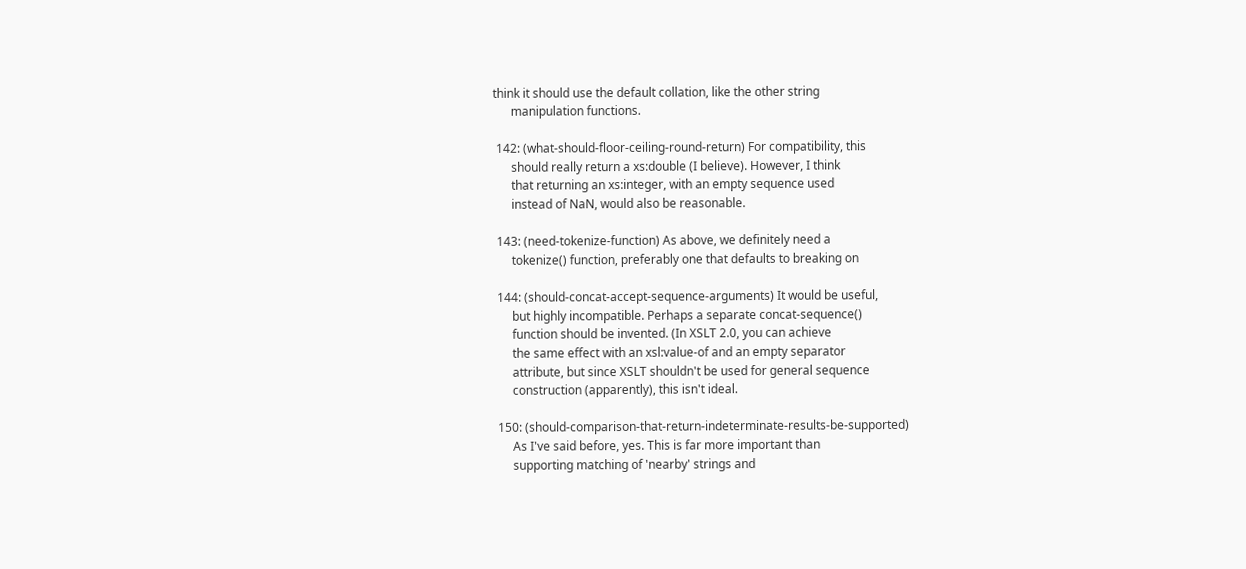think it should use the default collation, like the other string
      manipulation functions.

 142: (what-should-floor-ceiling-round-return) For compatibility, this
      should really return a xs:double (I believe). However, I think
      that returning an xs:integer, with an empty sequence used
      instead of NaN, would also be reasonable.

 143: (need-tokenize-function) As above, we definitely need a
      tokenize() function, preferably one that defaults to breaking on

 144: (should-concat-accept-sequence-arguments) It would be useful,
      but highly incompatible. Perhaps a separate concat-sequence()
      function should be invented. (In XSLT 2.0, you can achieve
      the same effect with an xsl:value-of and an empty separator
      attribute, but since XSLT shouldn't be used for general sequence
      construction (apparently), this isn't ideal.

 150: (should-comparison-that-return-indeterminate-results-be-supported)
      As I've said before, yes. This is far more important than
      supporting matching of 'nearby' strings and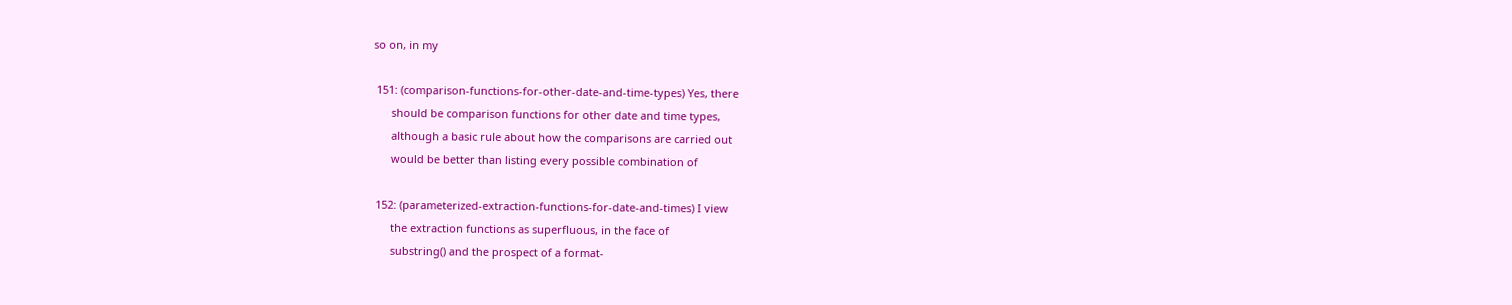so on, in my

 151: (comparison-functions-for-other-date-and-time-types) Yes, there
      should be comparison functions for other date and time types,
      although a basic rule about how the comparisons are carried out
      would be better than listing every possible combination of

 152: (parameterized-extraction-functions-for-date-and-times) I view
      the extraction functions as superfluous, in the face of
      substring() and the prospect of a format-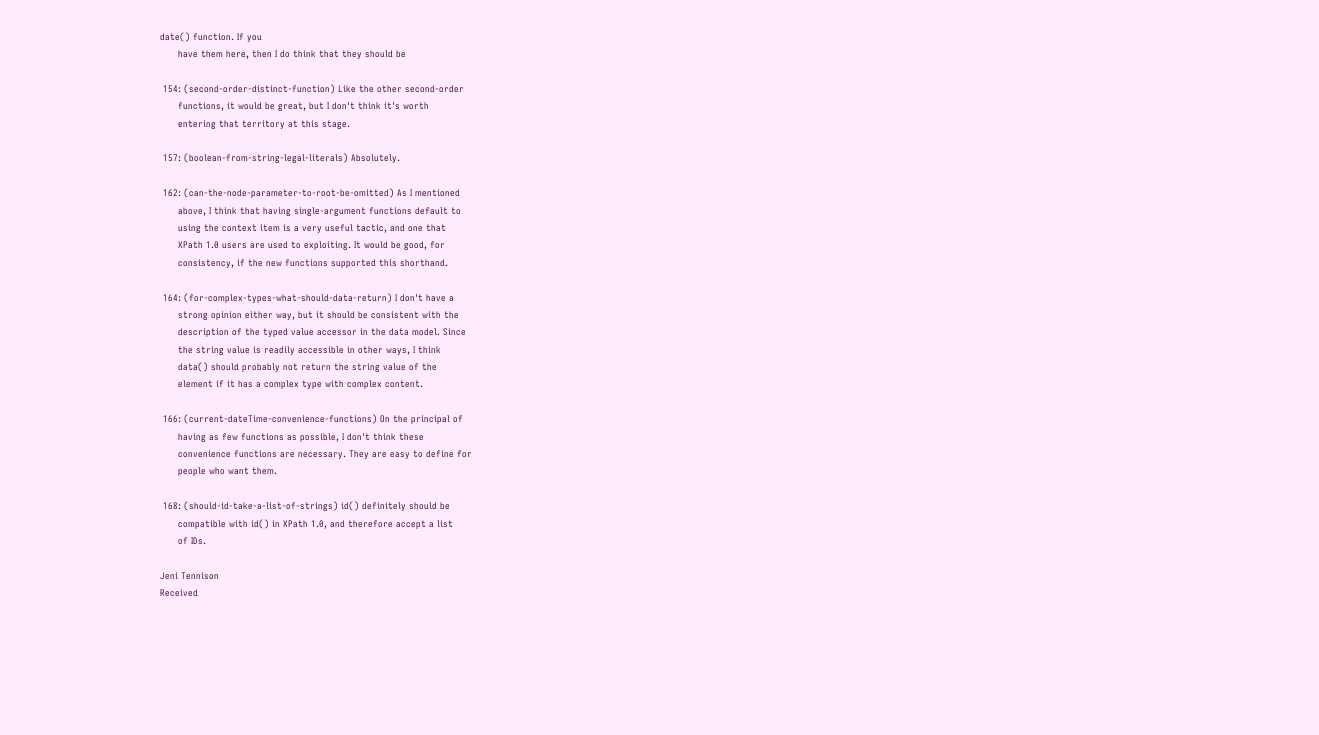date() function. If you
      have them here, then I do think that they should be

 154: (second-order-distinct-function) Like the other second-order
      functions, it would be great, but I don't think it's worth
      entering that territory at this stage.

 157: (boolean-from-string-legal-literals) Absolutely.

 162: (can-the-node-parameter-to-root-be-omitted) As I mentioned
      above, I think that having single-argument functions default to
      using the context item is a very useful tactic, and one that
      XPath 1.0 users are used to exploiting. It would be good, for
      consistency, if the new functions supported this shorthand.

 164: (for-complex-types-what-should-data-return) I don't have a
      strong opinion either way, but it should be consistent with the
      description of the typed value accessor in the data model. Since
      the string value is readily accessible in other ways, I think
      data() should probably not return the string value of the
      element if it has a complex type with complex content.

 166: (current-dateTime-convenience-functions) On the principal of
      having as few functions as possible, I don't think these
      convenience functions are necessary. They are easy to define for
      people who want them.

 168: (should-id-take-a-list-of-strings) id() definitely should be
      compatible with id() in XPath 1.0, and therefore accept a list
      of IDs.

Jeni Tennison
Received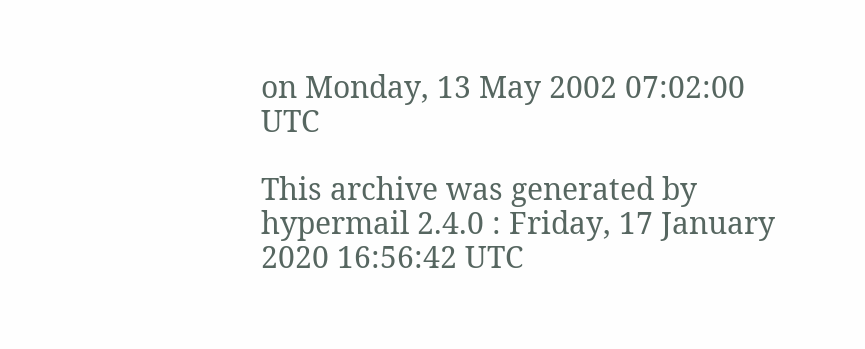on Monday, 13 May 2002 07:02:00 UTC

This archive was generated by hypermail 2.4.0 : Friday, 17 January 2020 16:56:42 UTC